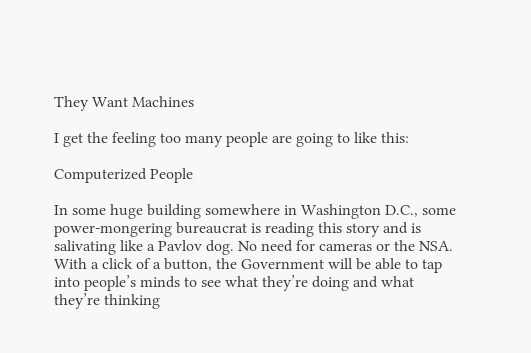They Want Machines

I get the feeling too many people are going to like this:

Computerized People

In some huge building somewhere in Washington D.C., some power-mongering bureaucrat is reading this story and is salivating like a Pavlov dog. No need for cameras or the NSA. With a click of a button, the Government will be able to tap into people’s minds to see what they’re doing and what they’re thinking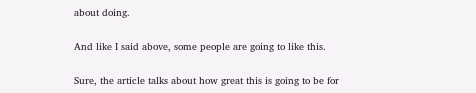about doing.

And like I said above, some people are going to like this.

Sure, the article talks about how great this is going to be for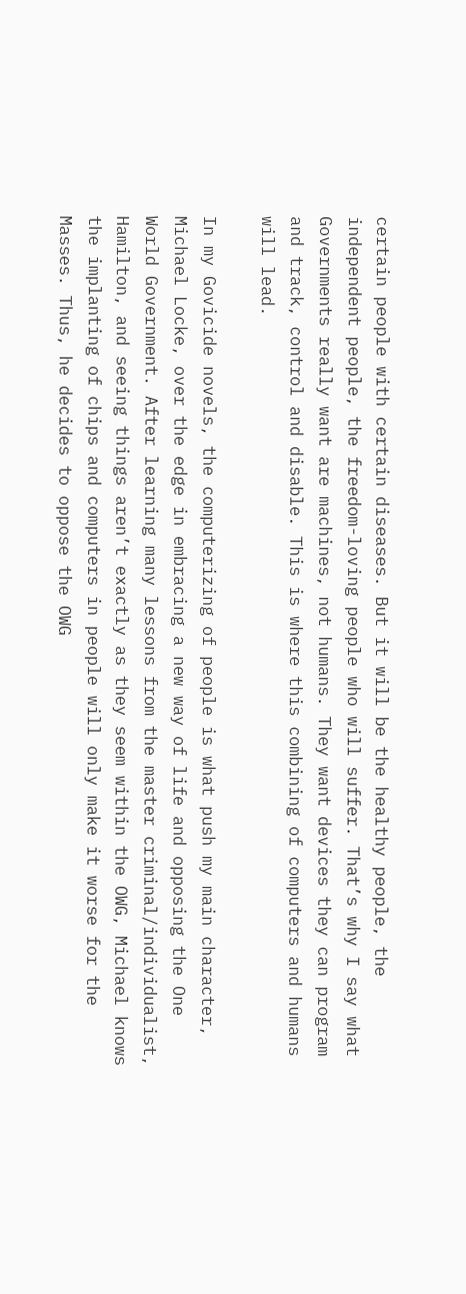certain people with certain diseases. But it will be the healthy people, the independent people, the freedom-loving people who will suffer. That’s why I say what Governments really want are machines, not humans. They want devices they can program and track, control and disable. This is where this combining of computers and humans will lead.

In my Govicide novels, the computerizing of people is what push my main character, Michael Locke, over the edge in embracing a new way of life and opposing the One World Government. After learning many lessons from the master criminal/individualist, Hamilton, and seeing things aren’t exactly as they seem within the OWG, Michael knows the implanting of chips and computers in people will only make it worse for the Masses. Thus, he decides to oppose the OWG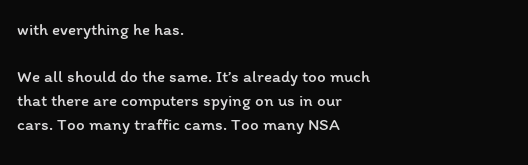with everything he has.

We all should do the same. It’s already too much that there are computers spying on us in our cars. Too many traffic cams. Too many NSA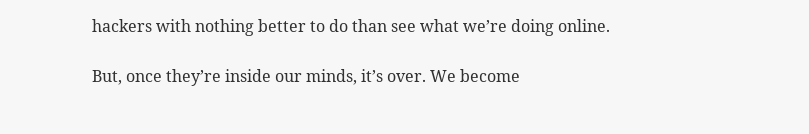hackers with nothing better to do than see what we’re doing online.

But, once they’re inside our minds, it’s over. We become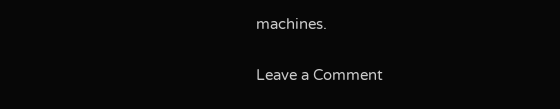machines.

Leave a Comment